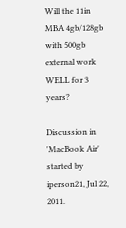Will the 11in MBA 4gb/128gb with 500gb external work WELL for 3 years?

Discussion in 'MacBook Air' started by iperson21, Jul 22, 2011.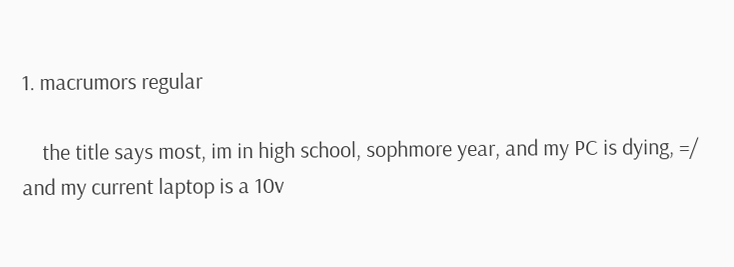1. macrumors regular

    the title says most, im in high school, sophmore year, and my PC is dying, =/ and my current laptop is a 10v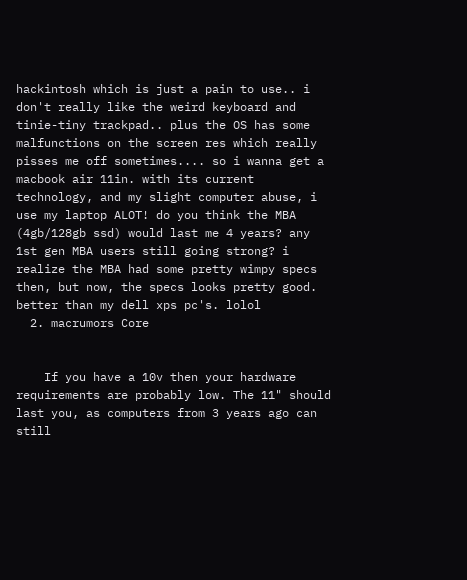hackintosh which is just a pain to use.. i don't really like the weird keyboard and tinie-tiny trackpad.. plus the OS has some malfunctions on the screen res which really pisses me off sometimes.... so i wanna get a macbook air 11in. with its current technology, and my slight computer abuse, i use my laptop ALOT! do you think the MBA (4gb/128gb ssd) would last me 4 years? any 1st gen MBA users still going strong? i realize the MBA had some pretty wimpy specs then, but now, the specs looks pretty good. better than my dell xps pc's. lolol
  2. macrumors Core


    If you have a 10v then your hardware requirements are probably low. The 11" should last you, as computers from 3 years ago can still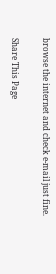browse the internet and check e-mail just fine.

Share This Page